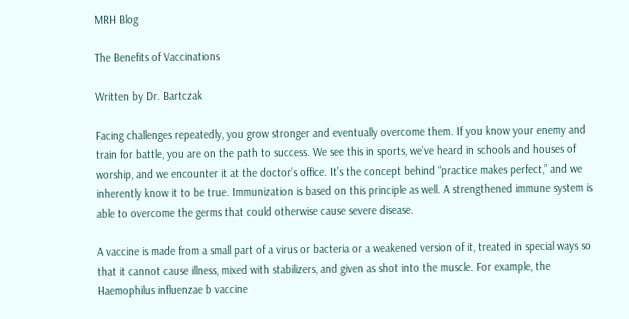MRH Blog

The Benefits of Vaccinations

Written by Dr. Bartczak

Facing challenges repeatedly, you grow stronger and eventually overcome them. If you know your enemy and train for battle, you are on the path to success. We see this in sports, we’ve heard in schools and houses of worship, and we encounter it at the doctor’s office. It’s the concept behind “practice makes perfect,” and we inherently know it to be true. Immunization is based on this principle as well. A strengthened immune system is able to overcome the germs that could otherwise cause severe disease.

A vaccine is made from a small part of a virus or bacteria or a weakened version of it, treated in special ways so that it cannot cause illness, mixed with stabilizers, and given as shot into the muscle. For example, the Haemophilus influenzae b vaccine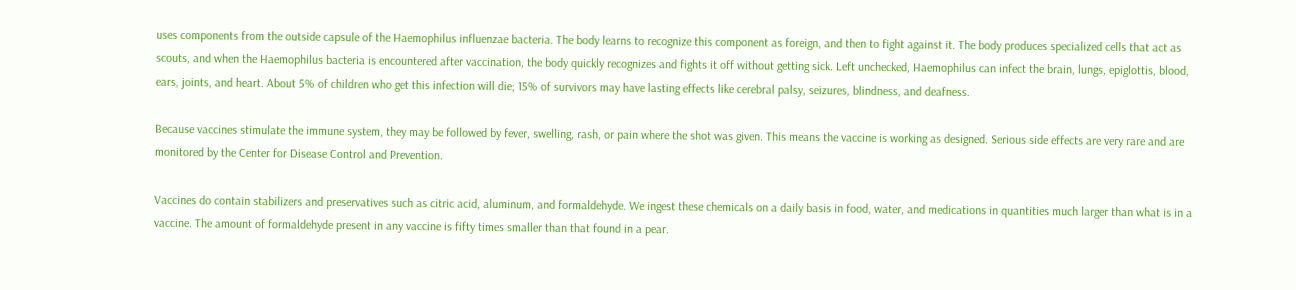uses components from the outside capsule of the Haemophilus influenzae bacteria. The body learns to recognize this component as foreign, and then to fight against it. The body produces specialized cells that act as scouts, and when the Haemophilus bacteria is encountered after vaccination, the body quickly recognizes and fights it off without getting sick. Left unchecked, Haemophilus can infect the brain, lungs, epiglottis, blood, ears, joints, and heart. About 5% of children who get this infection will die; 15% of survivors may have lasting effects like cerebral palsy, seizures, blindness, and deafness.

Because vaccines stimulate the immune system, they may be followed by fever, swelling, rash, or pain where the shot was given. This means the vaccine is working as designed. Serious side effects are very rare and are monitored by the Center for Disease Control and Prevention.

Vaccines do contain stabilizers and preservatives such as citric acid, aluminum, and formaldehyde. We ingest these chemicals on a daily basis in food, water, and medications in quantities much larger than what is in a vaccine. The amount of formaldehyde present in any vaccine is fifty times smaller than that found in a pear.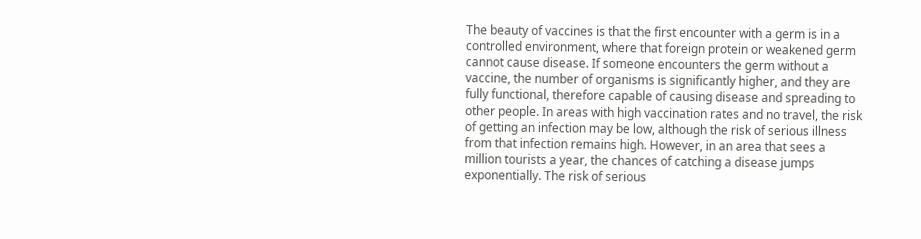The beauty of vaccines is that the first encounter with a germ is in a controlled environment, where that foreign protein or weakened germ cannot cause disease. If someone encounters the germ without a vaccine, the number of organisms is significantly higher, and they are fully functional, therefore capable of causing disease and spreading to other people. In areas with high vaccination rates and no travel, the risk of getting an infection may be low, although the risk of serious illness from that infection remains high. However, in an area that sees a million tourists a year, the chances of catching a disease jumps exponentially. The risk of serious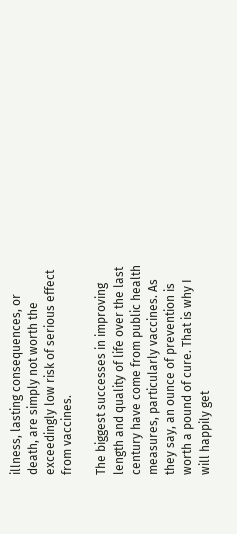illness, lasting consequences, or death, are simply not worth the exceedingly low risk of serious effect from vaccines.

The biggest successes in improving length and quality of life over the last century have come from public health measures, particularly vaccines. As they say, an ounce of prevention is worth a pound of cure. That is why I will happily get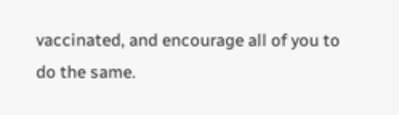vaccinated, and encourage all of you to do the same.